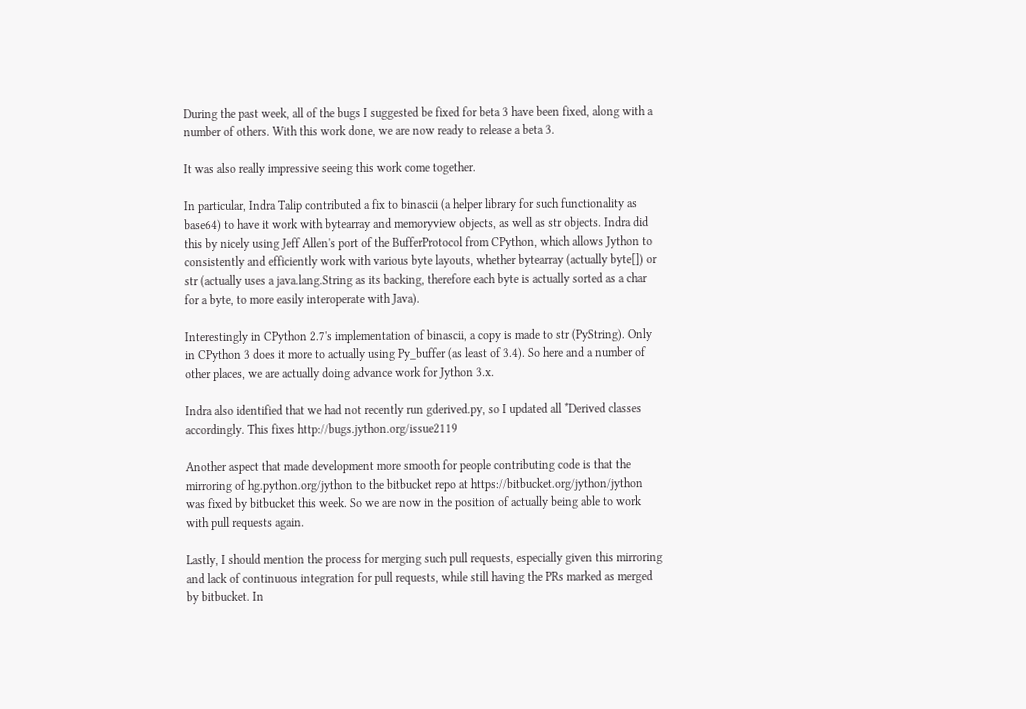During the past week, all of the bugs I suggested be fixed for beta 3 have been fixed, along with a number of others. With this work done, we are now ready to release a beta 3.

It was also really impressive seeing this work come together.

In particular, Indra Talip contributed a fix to binascii (a helper library for such functionality as base64) to have it work with bytearray and memoryview objects, as well as str objects. Indra did this by nicely using Jeff Allen's port of the BufferProtocol from CPython, which allows Jython to consistently and efficiently work with various byte layouts, whether bytearray (actually byte[]) or str (actually uses a java.lang.String as its backing, therefore each byte is actually sorted as a char for a byte, to more easily interoperate with Java).

Interestingly in CPython 2.7's implementation of binascii, a copy is made to str (PyString). Only in CPython 3 does it more to actually using Py_buffer (as least of 3.4). So here and a number of other places, we are actually doing advance work for Jython 3.x.

Indra also identified that we had not recently run gderived.py, so I updated all *Derived classes accordingly. This fixes http://bugs.jython.org/issue2119

Another aspect that made development more smooth for people contributing code is that the mirroring of hg.python.org/jython to the bitbucket repo at https://bitbucket.org/jython/jython was fixed by bitbucket this week. So we are now in the position of actually being able to work with pull requests again.

Lastly, I should mention the process for merging such pull requests, especially given this mirroring and lack of continuous integration for pull requests, while still having the PRs marked as merged by bitbucket. In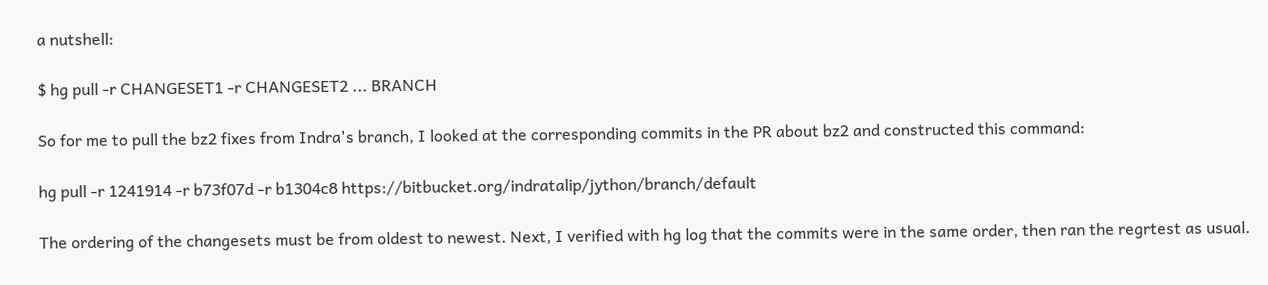a nutshell:

$ hg pull -r CHANGESET1 -r CHANGESET2 ... BRANCH

So for me to pull the bz2 fixes from Indra's branch, I looked at the corresponding commits in the PR about bz2 and constructed this command:

hg pull -r 1241914 -r b73f07d -r b1304c8 https://bitbucket.org/indratalip/jython/branch/default

The ordering of the changesets must be from oldest to newest. Next, I verified with hg log that the commits were in the same order, then ran the regrtest as usual.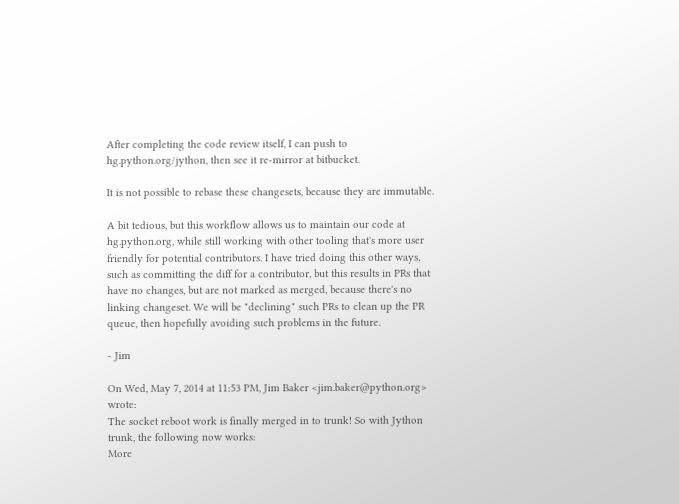After completing the code review itself, I can push to hg.python.org/jython, then see it re-mirror at bitbucket.

It is not possible to rebase these changesets, because they are immutable.

A bit tedious, but this workflow allows us to maintain our code at hg.python.org, while still working with other tooling that's more user friendly for potential contributors. I have tried doing this other ways, such as committing the diff for a contributor, but this results in PRs that have no changes, but are not marked as merged, because there's no linking changeset. We will be "declining" such PRs to clean up the PR queue, then hopefully avoiding such problems in the future.

- Jim

On Wed, May 7, 2014 at 11:53 PM, Jim Baker <jim.baker@python.org> wrote:
The socket reboot work is finally merged in to trunk! So with Jython trunk, the following now works:
More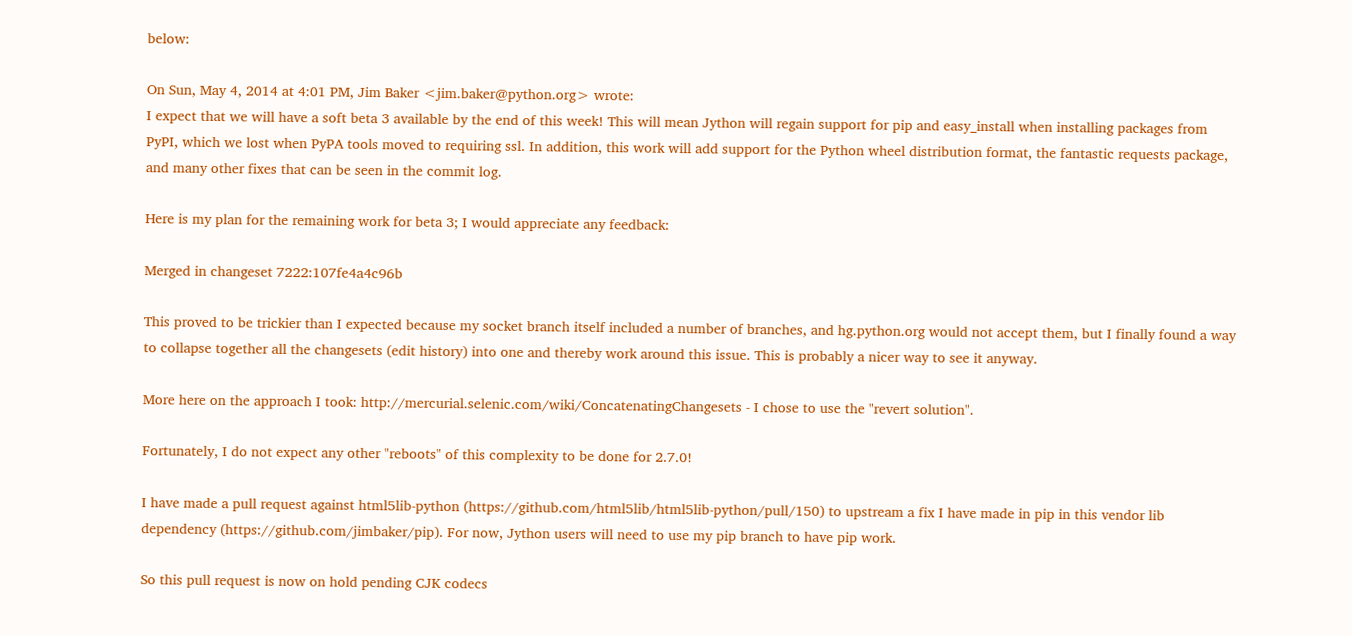below:

On Sun, May 4, 2014 at 4:01 PM, Jim Baker <jim.baker@python.org> wrote:
I expect that we will have a soft beta 3 available by the end of this week! This will mean Jython will regain support for pip and easy_install when installing packages from PyPI, which we lost when PyPA tools moved to requiring ssl. In addition, this work will add support for the Python wheel distribution format, the fantastic requests package, and many other fixes that can be seen in the commit log.

Here is my plan for the remaining work for beta 3; I would appreciate any feedback:

Merged in changeset 7222:107fe4a4c96b

This proved to be trickier than I expected because my socket branch itself included a number of branches, and hg.python.org would not accept them, but I finally found a way to collapse together all the changesets (edit history) into one and thereby work around this issue. This is probably a nicer way to see it anyway.

More here on the approach I took: http://mercurial.selenic.com/wiki/ConcatenatingChangesets - I chose to use the "revert solution".

Fortunately, I do not expect any other "reboots" of this complexity to be done for 2.7.0!

I have made a pull request against html5lib-python (https://github.com/html5lib/html5lib-python/pull/150) to upstream a fix I have made in pip in this vendor lib dependency (https://github.com/jimbaker/pip). For now, Jython users will need to use my pip branch to have pip work.

So this pull request is now on hold pending CJK codecs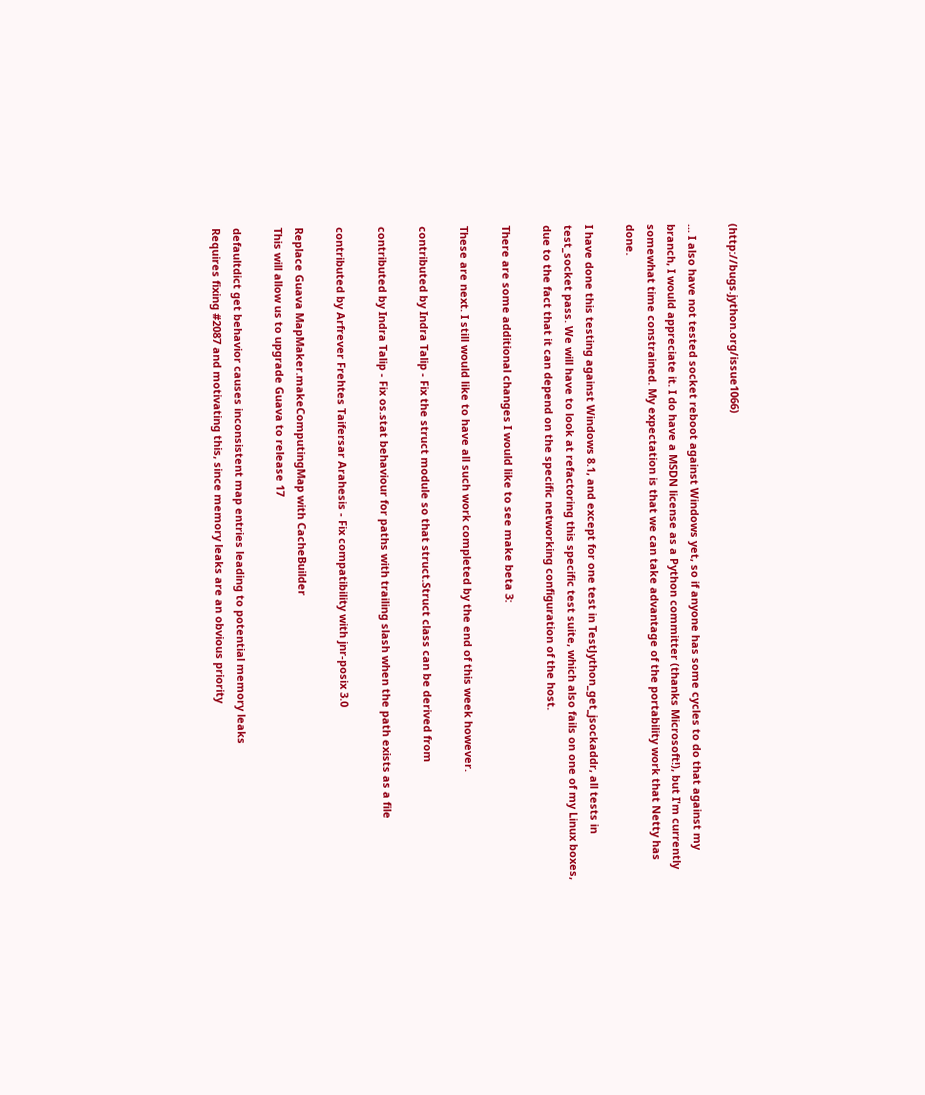(http://bugs.jython.org/issue1066)

... I also have not tested socket reboot against Windows yet, so if anyone has some cycles to do that against my branch, I would appreciate it. I do have a MSDN license as a Python committer (thanks Microsoft!), but I'm currently somewhat time constrained. My expectation is that we can take advantage of the portability work that Netty has done.

I have done this testing against Windows 8.1, and except for one test in TestJython_get_jsockaddr, all tests in test_socket pass. We will have to look at refactoring this specific test suite, which also fails on one of my Linux boxes, due to the fact that it can depend on the specific networking configuration of the host.

There are some additional changes I would like to see make beta 3:

These are next. I still would like to have all such work completed by the end of this week however.

contributed by Indra Talip - Fix the struct module so that struct.Struct class can be derived from

contributed by Indra Talip - Fix os.stat behaviour for paths with trailing slash when the path exists as a file

contributed by Arfrever Frehtes Taifersar Arahesis - Fix compatibility with jnr-posix 3.0

Replace Guava MapMaker.makeComputingMap with CacheBuilder
This will allow us to upgrade Guava to release 17

defaultdict get behavior causes inconsistent map entries leading to potential memory leaks
Requires fixing #2087 and motivating this, since memory leaks are an obvious priority